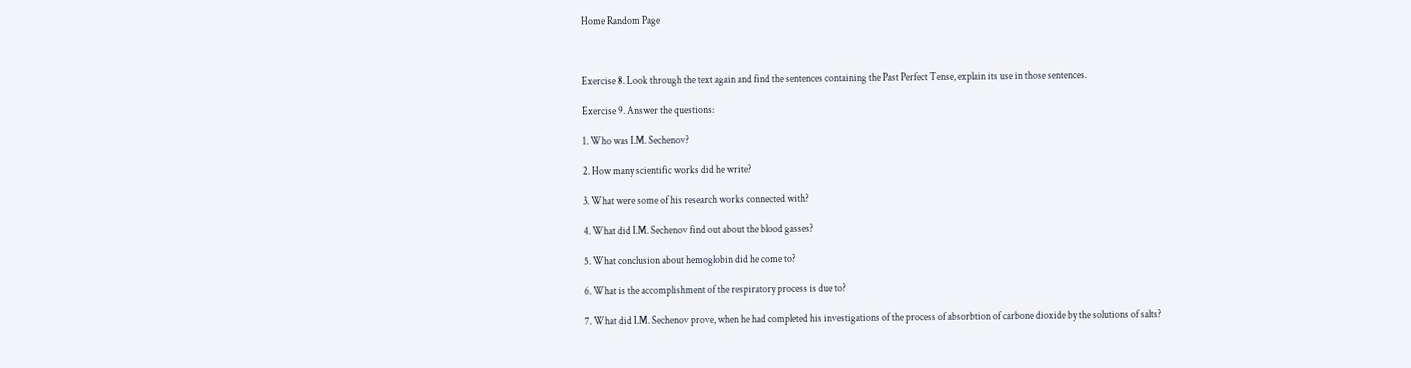Home Random Page



Exercise 8. Look through the text again and find the sentences containing the Past Perfect Tense, explain its use in those sentences.

Exercise 9. Answer the questions:

1. Who was I.M. Sechenov?

2. How many scientific works did he write?

3. What were some of his research works connected with?

4. What did I.M. Sechenov find out about the blood gasses?

5. What conclusion about hemoglobin did he come to?

6. What is the accomplishment of the respiratory process is due to?

7. What did I.M. Sechenov prove, when he had completed his investigations of the process of absorbtion of carbone dioxide by the solutions of salts?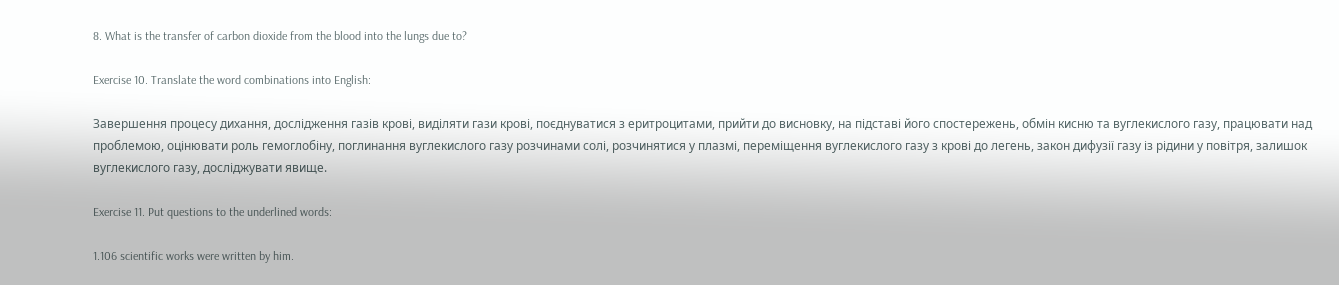8. What is the transfer of carbon dioxide from the blood into the lungs due to?

Exercise 10. Translate the word combinations into English:

Завершення процесу дихання, дослідження газів крові, виділяти гази крові, поєднуватися з еритроцитами, прийти до висновку, на підставі його спостережень, обмін кисню та вуглекислого газу, працювати над проблемою, оцінювати роль гемоглобіну, поглинання вуглекислого газу розчинами солі, розчинятися у плазмі, переміщення вуглекислого газу з крові до легень, закон дифузії газу із рідини у повітря, залишок вуглекислого газу, досліджувати явище.

Exercise 11. Put questions to the underlined words:

1.106 scientific works were written by him.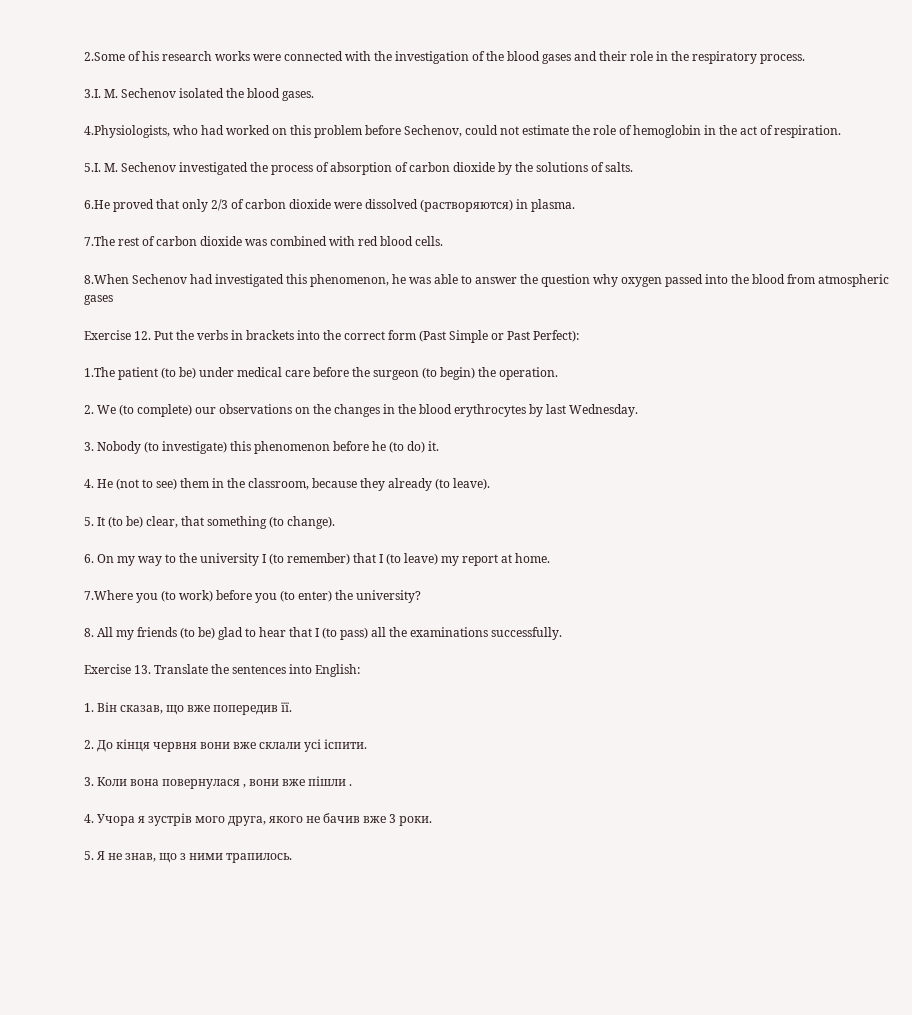2.Some of his research works were connected with the investigation of the blood gases and their role in the respiratory process.

3.I. M. Sechenov isolated the blood gases.

4.Physiologists, who had worked on this problem before Sechenov, could not estimate the role of hemoglobin in the act of respiration.

5.I. M. Sechenov investigated the process of absorption of carbon dioxide by the solutions of salts.

6.He proved that only 2/3 of carbon dioxide were dissolved (растворяются) in plasma.

7.The rest of carbon dioxide was combined with red blood cells.

8.When Sechenov had investigated this phenomenon, he was able to answer the question why oxygen passed into the blood from atmospheric gases

Exercise 12. Put the verbs in brackets into the correct form (Past Simple or Past Perfect):

1.The patient (to be) under medical care before the surgeon (to begin) the operation.

2. We (to complete) our observations on the changes in the blood erythrocytes by last Wednesday.

3. Nobody (to investigate) this phenomenon before he (to do) it.

4. He (not to see) them in the classroom, because they already (to leave).

5. It (to be) clear, that something (to change).

6. On my way to the university I (to remember) that I (to leave) my report at home.

7.Where you (to work) before you (to enter) the university?

8. All my friends (to be) glad to hear that I (to pass) all the examinations successfully.

Exercise 13. Translate the sentences into English:

1. Він сказав, що вже попередив її.

2. До кінця червня вони вже склали усі іспити.

3. Коли вона повернулася , вони вже пішли .

4. Учора я зустрів мого друга, якого не бачив вже 3 роки.

5. Я не знав, що з ними трапилось.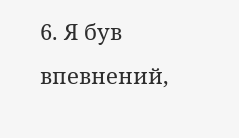6. Я був впевнений,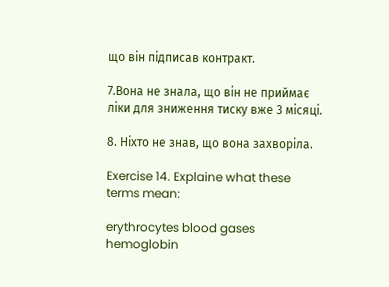що він підписав контракт.

7.Вона не знала, що він не приймає ліки для зниження тиску вже 3 місяці.

8. Ніхто не знав, що вона захворіла.

Exercise 14. Explaine what these terms mean:

erythrocytes blood gases hemoglobin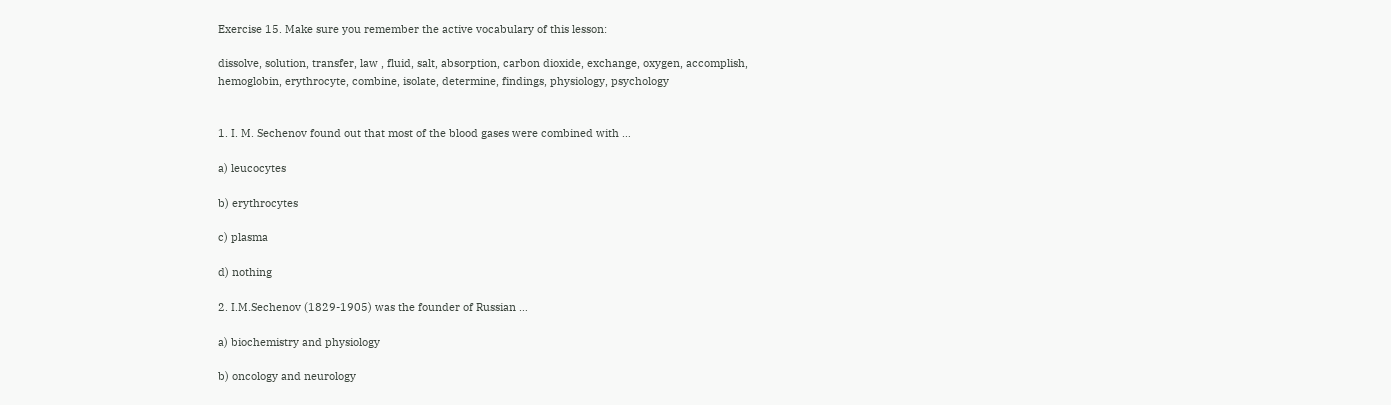Exercise 15. Make sure you remember the active vocabulary of this lesson:

dissolve, solution, transfer, law , fluid, salt, absorption, carbon dioxide, exchange, oxygen, accomplish, hemoglobin, erythrocyte, combine, isolate, determine, findings, physiology, psychology


1. I. M. Sechenov found out that most of the blood gases were combined with …

a) leucocytes

b) erythrocytes

c) plasma

d) nothing

2. I.M.Sechenov (1829-1905) was the founder of Russian …

a) biochemistry and physiology

b) oncology and neurology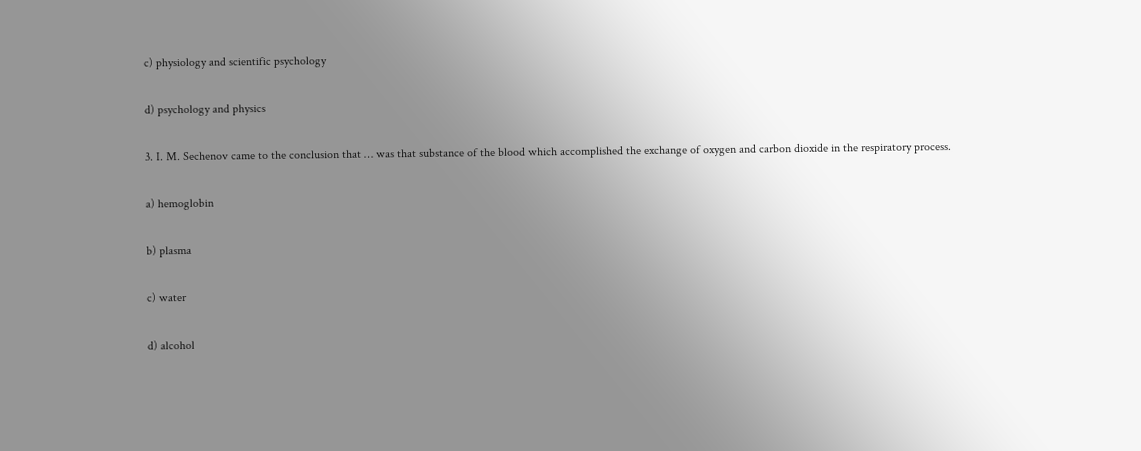c) physiology and scientific psychology

d) psychology and physics

3. I. M. Sechenov came to the conclusion that … was that substance of the blood which accomplished the exchange of oxygen and carbon dioxide in the respiratory process.

a) hemoglobin

b) plasma

c) water

d) alcohol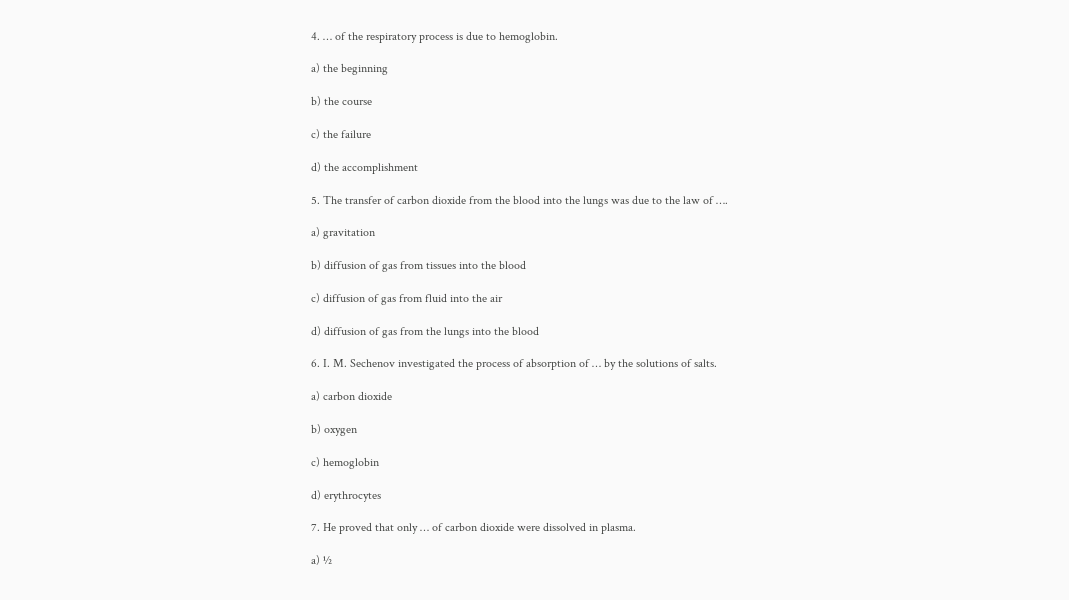4. … of the respiratory process is due to hemoglobin.

a) the beginning

b) the course

c) the failure

d) the accomplishment

5. The transfer of carbon dioxide from the blood into the lungs was due to the law of ….

a) gravitation

b) diffusion of gas from tissues into the blood

c) diffusion of gas from fluid into the air

d) diffusion of gas from the lungs into the blood

6. I. M. Sechenov investigated the process of absorption of … by the solutions of salts.

a) carbon dioxide

b) oxygen

c) hemoglobin

d) erythrocytes

7. He proved that only … of carbon dioxide were dissolved in plasma.

a) ½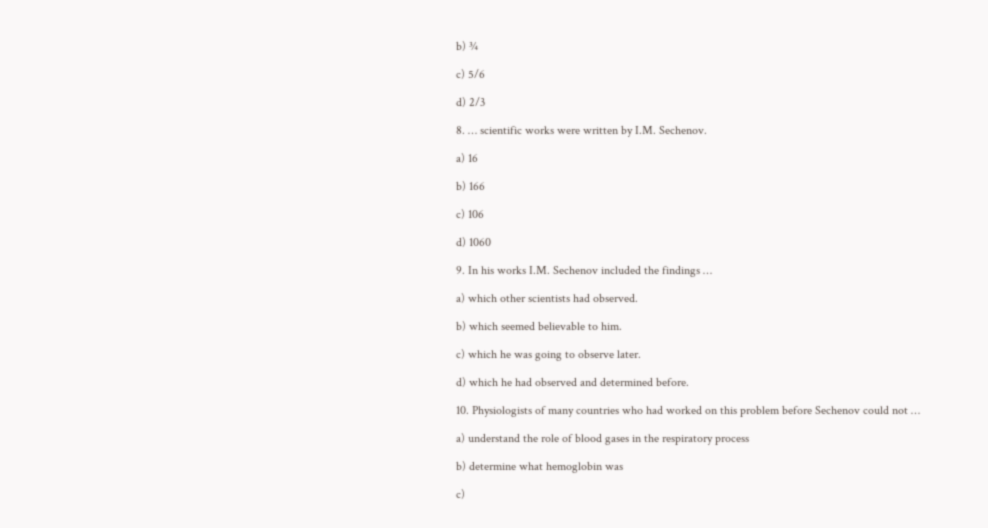b) ¾

c) 5/6

d) 2/3

8. … scientific works were written by I.M. Sechenov.

a) 16

b) 166

c) 106

d) 1060

9. In his works I.M. Sechenov included the findings …

a) which other scientists had observed.

b) which seemed believable to him.

c) which he was going to observe later.

d) which he had observed and determined before.

10. Physiologists of many countries who had worked on this problem before Sechenov could not …

a) understand the role of blood gases in the respiratory process

b) determine what hemoglobin was

c)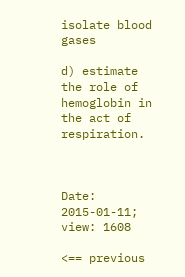isolate blood gases

d) estimate the role of hemoglobin in the act of respiration.



Date: 2015-01-11; view: 1608

<== previous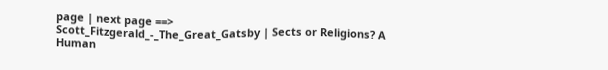page | next page ==>
Scott_Fitzgerald_-_The_Great_Gatsby | Sects or Religions? A Human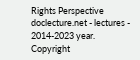Rights Perspective
doclecture.net - lectures - 2014-2023 year. Copyright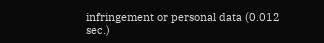infringement or personal data (0.012 sec.)